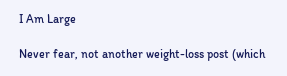I Am Large

Never fear, not another weight-loss post (which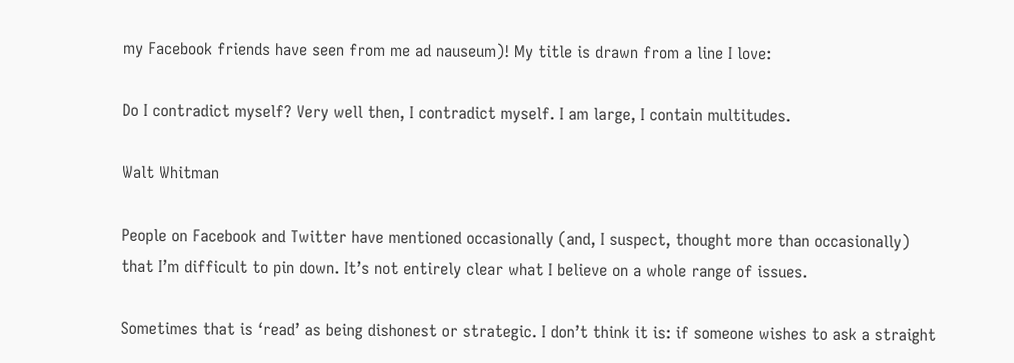my Facebook friends have seen from me ad nauseum)! My title is drawn from a line I love:

Do I contradict myself? Very well then, I contradict myself. I am large, I contain multitudes.

Walt Whitman

People on Facebook and Twitter have mentioned occasionally (and, I suspect, thought more than occasionally) that I’m difficult to pin down. It’s not entirely clear what I believe on a whole range of issues.

Sometimes that is ‘read’ as being dishonest or strategic. I don’t think it is: if someone wishes to ask a straight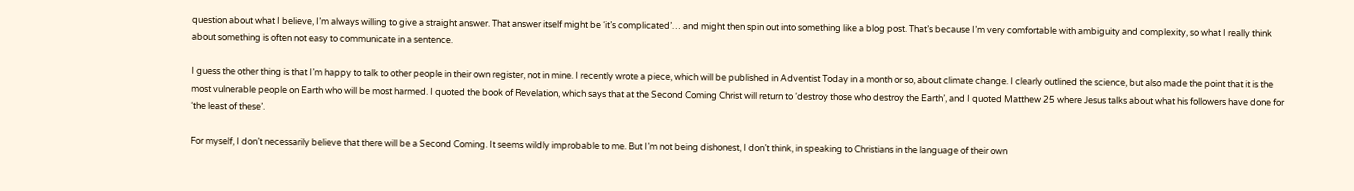question about what I believe, I’m always willing to give a straight answer. That answer itself might be ‘it’s complicated’… and might then spin out into something like a blog post. That’s because I’m very comfortable with ambiguity and complexity, so what I really think about something is often not easy to communicate in a sentence.

I guess the other thing is that I’m happy to talk to other people in their own register, not in mine. I recently wrote a piece, which will be published in Adventist Today in a month or so, about climate change. I clearly outlined the science, but also made the point that it is the most vulnerable people on Earth who will be most harmed. I quoted the book of Revelation, which says that at the Second Coming Christ will return to ‘destroy those who destroy the Earth’, and I quoted Matthew 25 where Jesus talks about what his followers have done for ‘the least of these’.

For myself, I don’t necessarily believe that there will be a Second Coming. It seems wildly improbable to me. But I’m not being dishonest, I don’t think, in speaking to Christians in the language of their own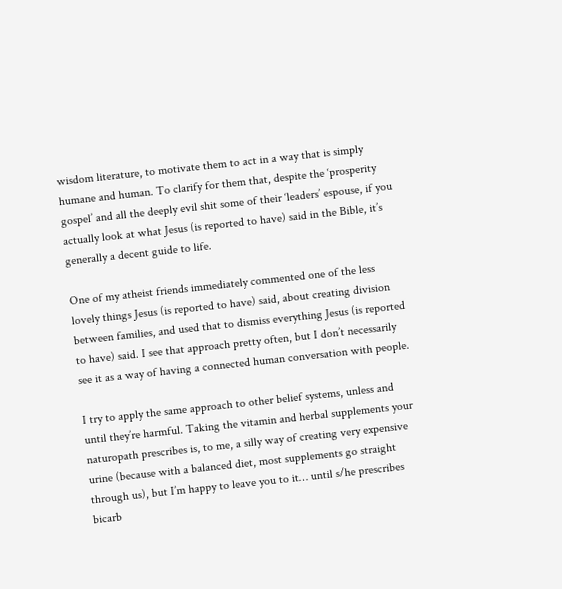wisdom literature, to motivate them to act in a way that is simply humane and human. To clarify for them that, despite the ‘prosperity gospel’ and all the deeply evil shit some of their ‘leaders’ espouse, if you actually look at what Jesus (is reported to have) said in the Bible, it’s generally a decent guide to life.

One of my atheist friends immediately commented one of the less lovely things Jesus (is reported to have) said, about creating division between families, and used that to dismiss everything Jesus (is reported to have) said. I see that approach pretty often, but I don’t necessarily see it as a way of having a connected human conversation with people.

I try to apply the same approach to other belief systems, unless and until they’re harmful. Taking the vitamin and herbal supplements your naturopath prescribes is, to me, a silly way of creating very expensive urine (because with a balanced diet, most supplements go straight through us), but I’m happy to leave you to it… until s/he prescribes bicarb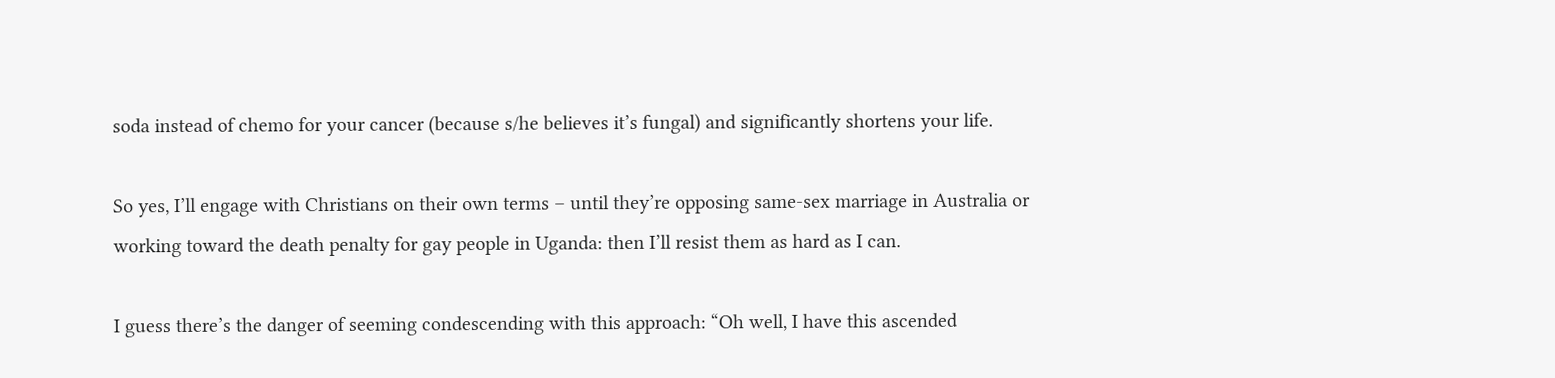soda instead of chemo for your cancer (because s/he believes it’s fungal) and significantly shortens your life.

So yes, I’ll engage with Christians on their own terms – until they’re opposing same-sex marriage in Australia or working toward the death penalty for gay people in Uganda: then I’ll resist them as hard as I can.

I guess there’s the danger of seeming condescending with this approach: “Oh well, I have this ascended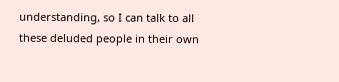understanding, so I can talk to all these deluded people in their own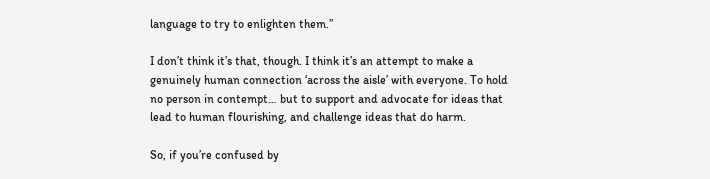language to try to enlighten them.”

I don’t think it’s that, though. I think it’s an attempt to make a genuinely human connection ‘across the aisle’ with everyone. To hold no person in contempt… but to support and advocate for ideas that lead to human flourishing, and challenge ideas that do harm.

So, if you’re confused by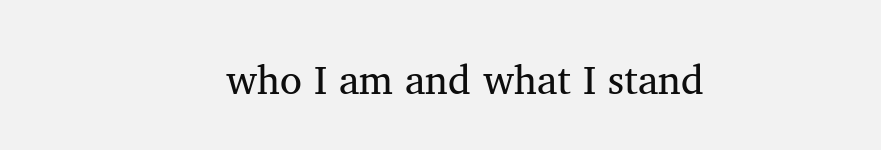who I am and what I stand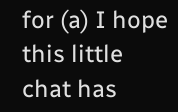for (a) I hope this little chat has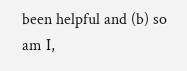been helpful and (b) so am I,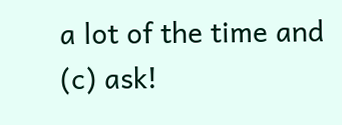a lot of the time and (c) ask!